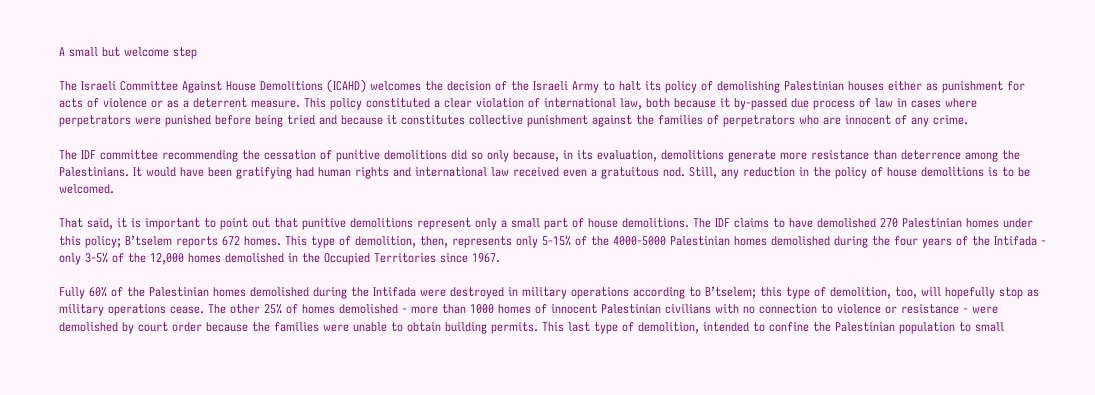A small but welcome step

The Israeli Committee Against House Demolitions (ICAHD) welcomes the decision of the Israeli Army to halt its policy of demolishing Palestinian houses either as punishment for acts of violence or as a deterrent measure. This policy constituted a clear violation of international law, both because it by-passed due process of law in cases where perpetrators were punished before being tried and because it constitutes collective punishment against the families of perpetrators who are innocent of any crime.

The IDF committee recommending the cessation of punitive demolitions did so only because, in its evaluation, demolitions generate more resistance than deterrence among the Palestinians. It would have been gratifying had human rights and international law received even a gratuitous nod. Still, any reduction in the policy of house demolitions is to be welcomed.

That said, it is important to point out that punitive demolitions represent only a small part of house demolitions. The IDF claims to have demolished 270 Palestinian homes under this policy; B’tselem reports 672 homes. This type of demolition, then, represents only 5-15% of the 4000-5000 Palestinian homes demolished during the four years of the Intifada - only 3-5% of the 12,000 homes demolished in the Occupied Territories since 1967.

Fully 60% of the Palestinian homes demolished during the Intifada were destroyed in military operations according to B’tselem; this type of demolition, too, will hopefully stop as military operations cease. The other 25% of homes demolished - more than 1000 homes of innocent Palestinian civilians with no connection to violence or resistance - were demolished by court order because the families were unable to obtain building permits. This last type of demolition, intended to confine the Palestinian population to small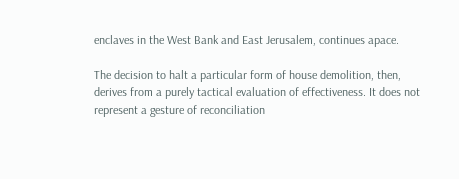enclaves in the West Bank and East Jerusalem, continues apace.

The decision to halt a particular form of house demolition, then, derives from a purely tactical evaluation of effectiveness. It does not represent a gesture of reconciliation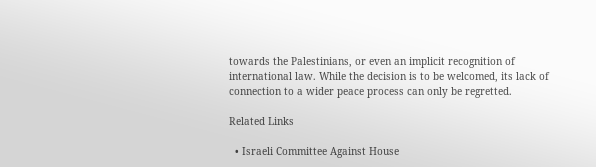towards the Palestinians, or even an implicit recognition of international law. While the decision is to be welcomed, its lack of connection to a wider peace process can only be regretted.

Related Links

  • Israeli Committee Against House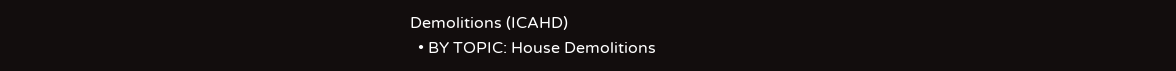Demolitions (ICAHD)
  • BY TOPIC: House Demolitions